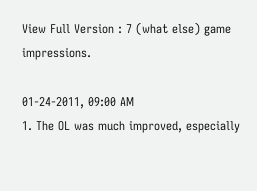View Full Version : 7 (what else) game impressions.

01-24-2011, 09:00 AM
1. The OL was much improved, especially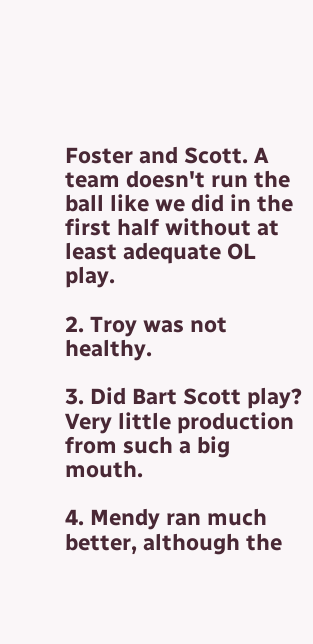Foster and Scott. A team doesn't run the ball like we did in the first half without at least adequate OL play.

2. Troy was not healthy.

3. Did Bart Scott play? Very little production from such a big mouth.

4. Mendy ran much better, although the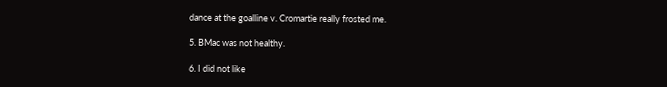dance at the goalline v. Cromartie really frosted me.

5. BMac was not healthy.

6. I did not like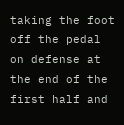taking the foot off the pedal on defense at the end of the first half and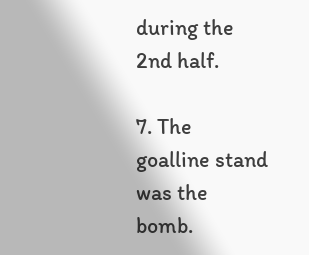during the 2nd half.

7. The goalline stand was the bomb.